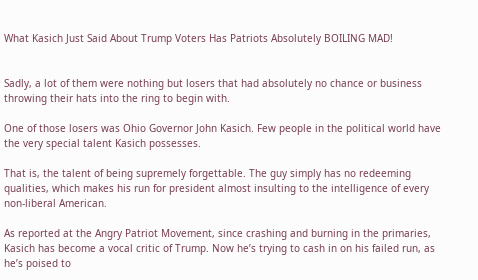What Kasich Just Said About Trump Voters Has Patriots Absolutely BOILING MAD!


Sadly, a lot of them were nothing but losers that had absolutely no chance or business throwing their hats into the ring to begin with.

One of those losers was Ohio Governor John Kasich. Few people in the political world have the very special talent Kasich possesses.

That is, the talent of being supremely forgettable. The guy simply has no redeeming qualities, which makes his run for president almost insulting to the intelligence of every non-liberal American.

As reported at the Angry Patriot Movement, since crashing and burning in the primaries, Kasich has become a vocal critic of Trump. Now he’s trying to cash in on his failed run, as he’s poised to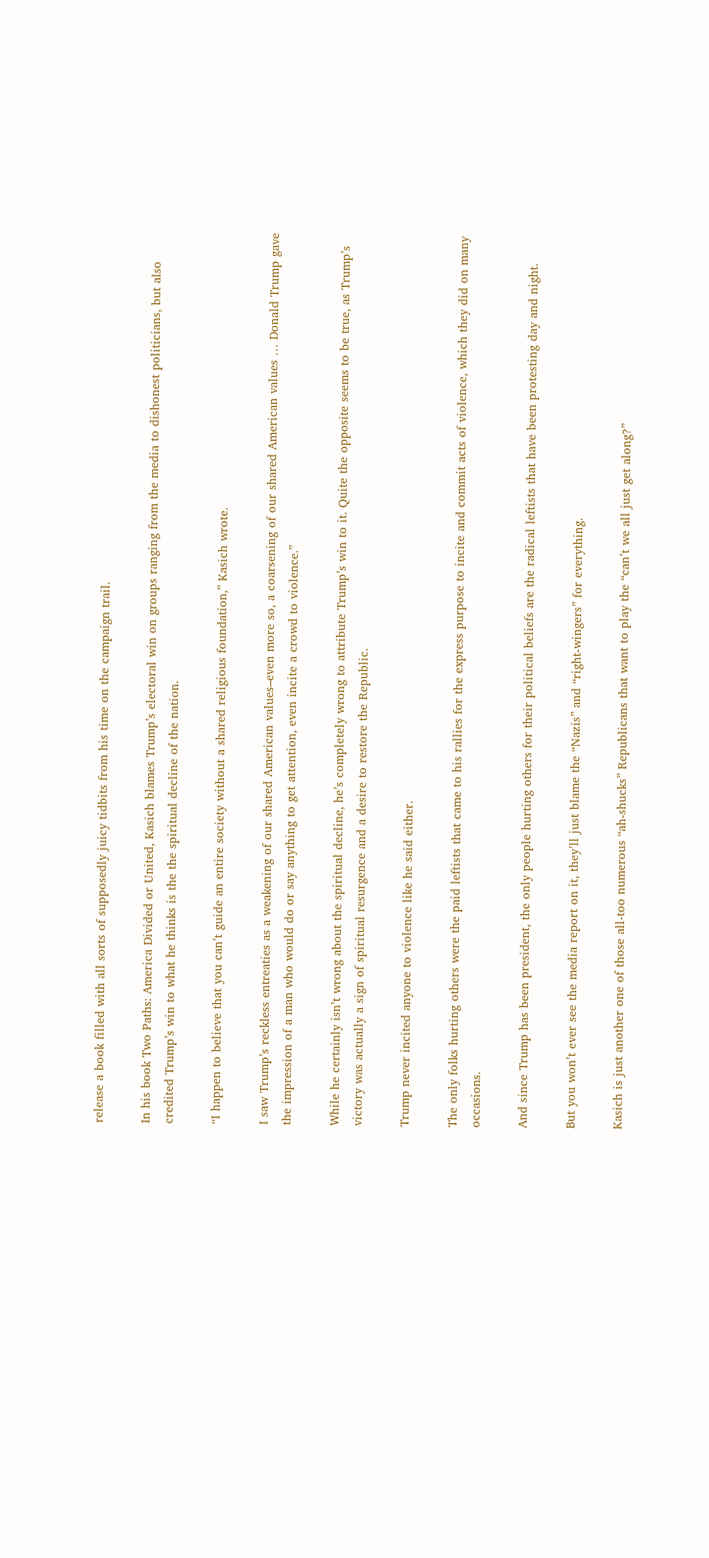release a book filled with all sorts of supposedly juicy tidbits from his time on the campaign trail.

In his book Two Paths: America Divided or United, Kasich blames Trump’s electoral win on groups ranging from the media to dishonest politicians, but also credited Trump’s win to what he thinks is the the spiritual decline of the nation.

“I happen to believe that you can’t guide an entire society without a shared religious foundation,” Kasich wrote.

I saw Trump’s reckless entreaties as a weakening of our shared American values–even more so, a coarsening of our shared American values … Donald Trump gave the impression of a man who would do or say anything to get attention, even incite a crowd to violence.”

While he certainly isn’t wrong about the spiritual decline, he’s completely wrong to attribute Trump’s win to it. Quite the opposite seems to be true, as Trump’s victory was actually a sign of spiritual resurgence and a desire to restore the Republic.

Trump never incited anyone to violence like he said either.

The only folks hurting others were the paid leftists that came to his rallies for the express purpose to incite and commit acts of violence, which they did on many occasions.

And since Trump has been president, the only people hurting others for their political beliefs are the radical leftists that have been protesting day and night.

But you won’t ever see the media report on it, they’ll just blame the “Nazis” and “right-wingers” for everything.

Kasich is just another one of those all-too numerous “ah-shucks” Republicans that want to play the “can’t we all just get along?”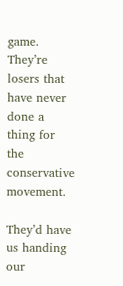game. They’re losers that have never done a thing for the conservative movement.

They’d have us handing our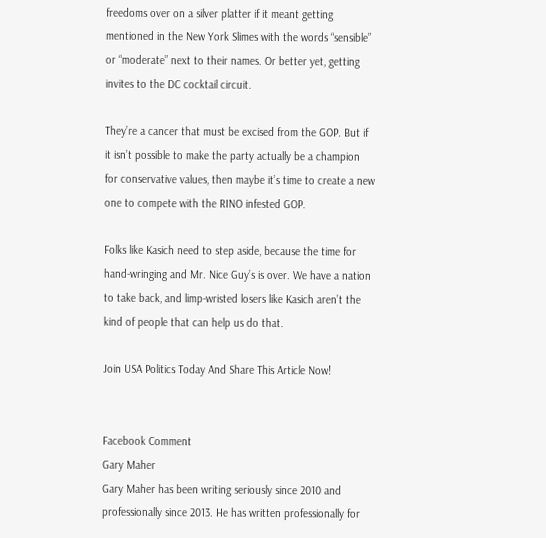freedoms over on a silver platter if it meant getting mentioned in the New York Slimes with the words “sensible” or “moderate” next to their names. Or better yet, getting invites to the DC cocktail circuit.

They’re a cancer that must be excised from the GOP. But if it isn’t possible to make the party actually be a champion for conservative values, then maybe it’s time to create a new one to compete with the RINO infested GOP.

Folks like Kasich need to step aside, because the time for hand-wringing and Mr. Nice Guy’s is over. We have a nation to take back, and limp-wristed losers like Kasich aren’t the kind of people that can help us do that.

Join USA Politics Today And Share This Article Now!


Facebook Comment
Gary Maher
Gary Maher has been writing seriously since 2010 and professionally since 2013. He has written professionally for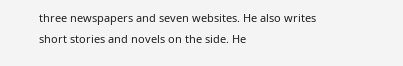three newspapers and seven websites. He also writes short stories and novels on the side. He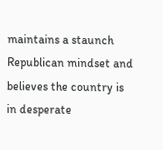maintains a staunch Republican mindset and believes the country is in desperate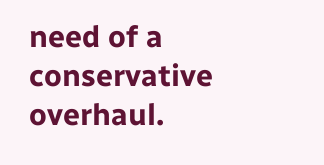need of a conservative overhaul.